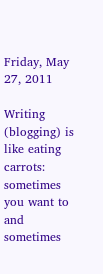Friday, May 27, 2011

Writing (blogging) is like eating carrots: sometimes you want to and sometimes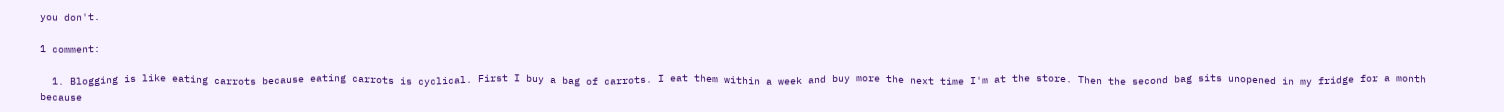you don't.

1 comment:

  1. Blogging is like eating carrots because eating carrots is cyclical. First I buy a bag of carrots. I eat them within a week and buy more the next time I'm at the store. Then the second bag sits unopened in my fridge for a month because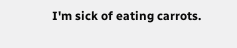I'm sick of eating carrots.